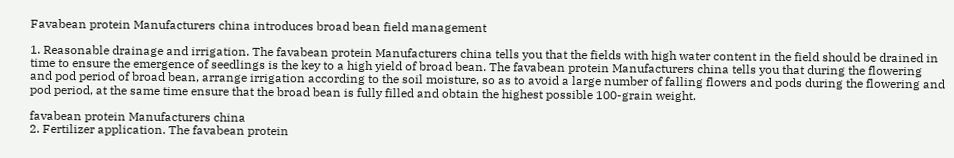Favabean protein Manufacturers china introduces broad bean field management

1. Reasonable drainage and irrigation. The favabean protein Manufacturers china tells you that the fields with high water content in the field should be drained in time to ensure the emergence of seedlings is the key to a high yield of broad bean. The favabean protein Manufacturers china tells you that during the flowering and pod period of broad bean, arrange irrigation according to the soil moisture, so as to avoid a large number of falling flowers and pods during the flowering and pod period, at the same time ensure that the broad bean is fully filled and obtain the highest possible 100-grain weight.

favabean protein Manufacturers china
2. Fertilizer application. The favabean protein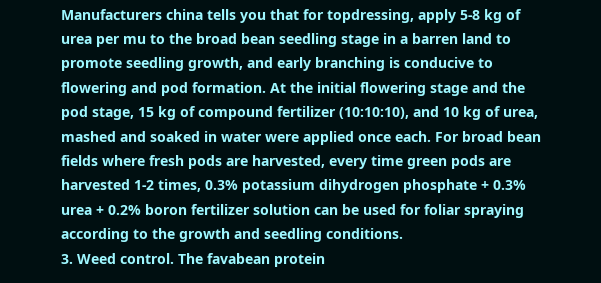Manufacturers china tells you that for topdressing, apply 5-8 kg of urea per mu to the broad bean seedling stage in a barren land to promote seedling growth, and early branching is conducive to flowering and pod formation. At the initial flowering stage and the pod stage, 15 kg of compound fertilizer (10:10:10), and 10 kg of urea, mashed and soaked in water were applied once each. For broad bean fields where fresh pods are harvested, every time green pods are harvested 1-2 times, 0.3% potassium dihydrogen phosphate + 0.3% urea + 0.2% boron fertilizer solution can be used for foliar spraying according to the growth and seedling conditions.
3. Weed control. The favabean protein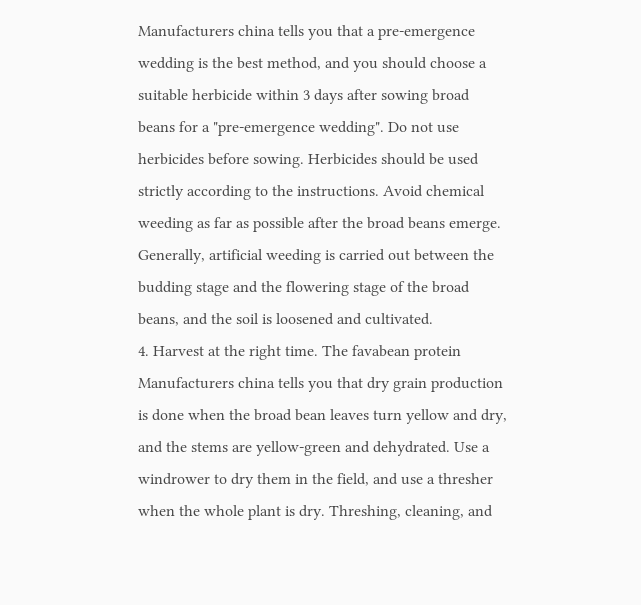Manufacturers china tells you that a pre-emergence wedding is the best method, and you should choose a suitable herbicide within 3 days after sowing broad beans for a "pre-emergence wedding". Do not use herbicides before sowing. Herbicides should be used strictly according to the instructions. Avoid chemical weeding as far as possible after the broad beans emerge. Generally, artificial weeding is carried out between the budding stage and the flowering stage of the broad beans, and the soil is loosened and cultivated.
4. Harvest at the right time. The favabean protein Manufacturers china tells you that dry grain production is done when the broad bean leaves turn yellow and dry, and the stems are yellow-green and dehydrated. Use a windrower to dry them in the field, and use a thresher when the whole plant is dry. Threshing, cleaning, and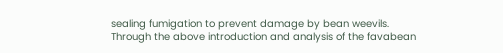sealing fumigation to prevent damage by bean weevils.
Through the above introduction and analysis of the favabean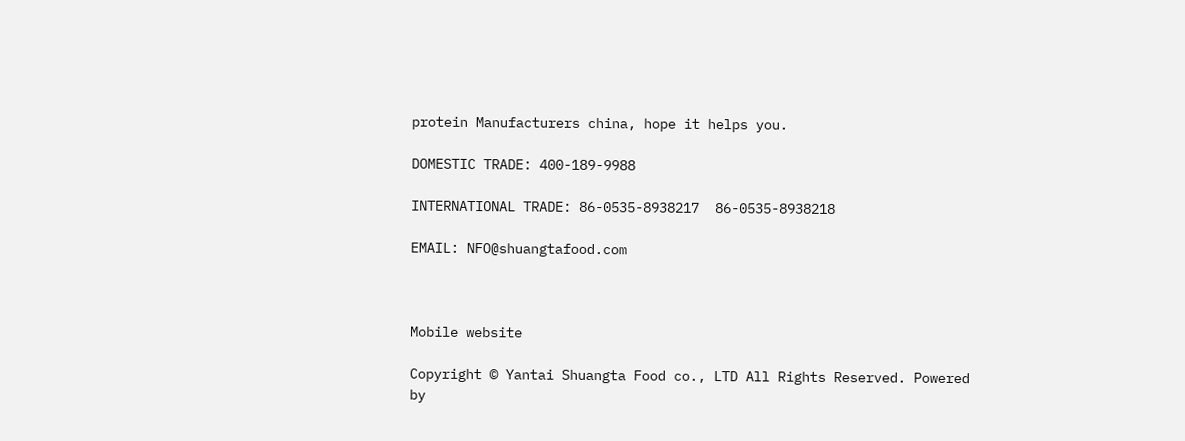protein Manufacturers china, hope it helps you.

DOMESTIC TRADE: 400-189-9988

INTERNATIONAL TRADE: 86-0535-8938217  86-0535-8938218

EMAIL: NFO@shuangtafood.com



Mobile website

Copyright © Yantai Shuangta Food co., LTD All Rights Reserved. Powered by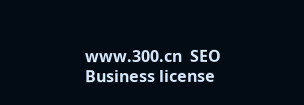www.300.cn  SEO Business license